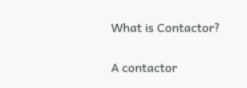What is Contactor?

A contactor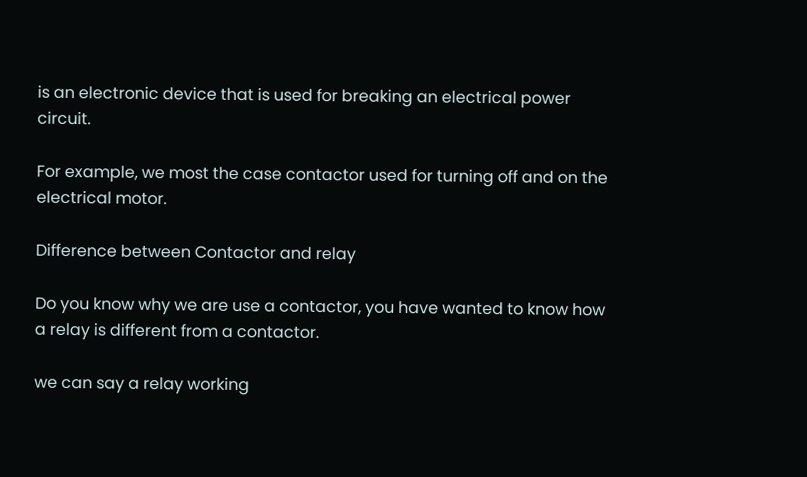is an electronic device that is used for breaking an electrical power circuit.

For example, we most the case contactor used for turning off and on the electrical motor.

Difference between Contactor and relay

Do you know why we are use a contactor, you have wanted to know how a relay is different from a contactor.

we can say a relay working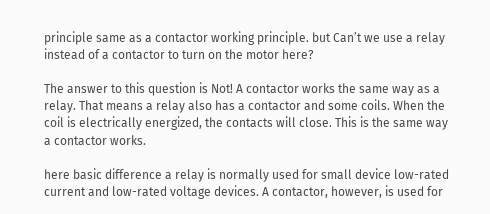principle same as a contactor working principle. but Can’t we use a relay instead of a contactor to turn on the motor here?

The answer to this question is Not! A contactor works the same way as a relay. That means a relay also has a contactor and some coils. When the coil is electrically energized, the contacts will close. This is the same way a contactor works.

here basic difference a relay is normally used for small device low-rated current and low-rated voltage devices. A contactor, however, is used for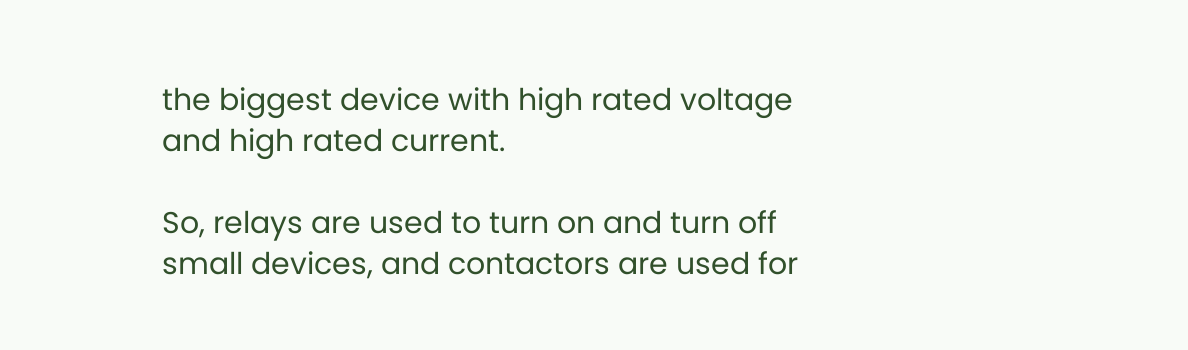the biggest device with high rated voltage and high rated current.

So, relays are used to turn on and turn off small devices, and contactors are used for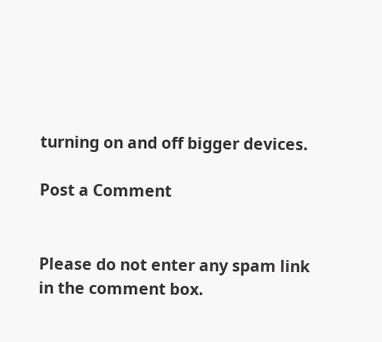turning on and off bigger devices.

Post a Comment


Please do not enter any spam link in the comment box.